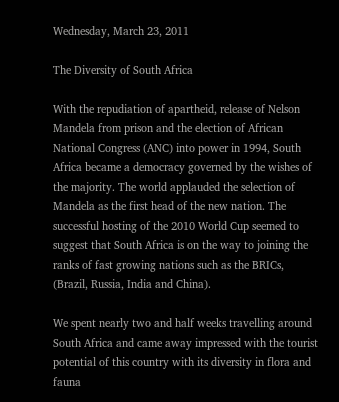Wednesday, March 23, 2011

The Diversity of South Africa

With the repudiation of apartheid, release of Nelson Mandela from prison and the election of African National Congress (ANC) into power in 1994, South Africa became a democracy governed by the wishes of the majority. The world applauded the selection of Mandela as the first head of the new nation. The successful hosting of the 2010 World Cup seemed to suggest that South Africa is on the way to joining the ranks of fast growing nations such as the BRICs, (Brazil, Russia, India and China).

We spent nearly two and half weeks travelling around South Africa and came away impressed with the tourist potential of this country with its diversity in flora and fauna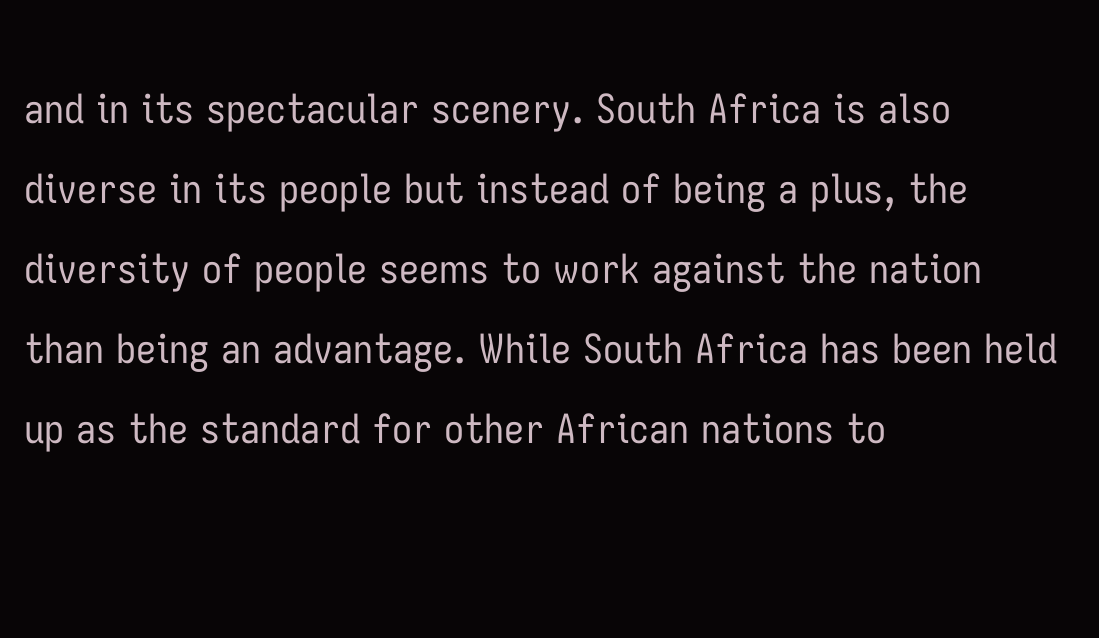and in its spectacular scenery. South Africa is also diverse in its people but instead of being a plus, the diversity of people seems to work against the nation than being an advantage. While South Africa has been held up as the standard for other African nations to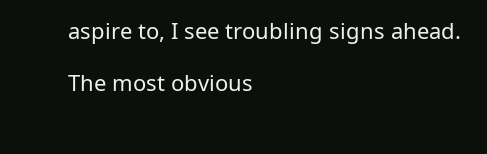aspire to, I see troubling signs ahead.

The most obvious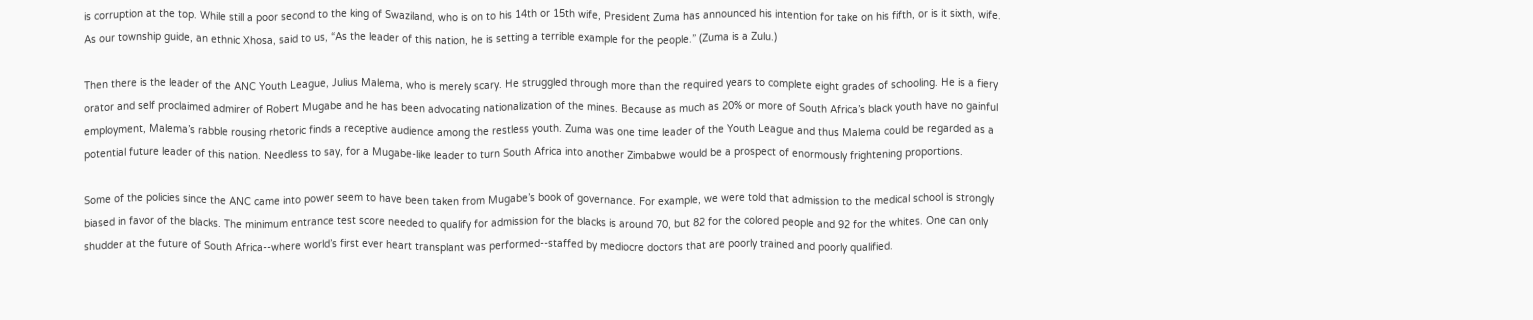is corruption at the top. While still a poor second to the king of Swaziland, who is on to his 14th or 15th wife, President Zuma has announced his intention for take on his fifth, or is it sixth, wife. As our township guide, an ethnic Xhosa, said to us, “As the leader of this nation, he is setting a terrible example for the people.” (Zuma is a Zulu.)

Then there is the leader of the ANC Youth League, Julius Malema, who is merely scary. He struggled through more than the required years to complete eight grades of schooling. He is a fiery orator and self proclaimed admirer of Robert Mugabe and he has been advocating nationalization of the mines. Because as much as 20% or more of South Africa’s black youth have no gainful employment, Malema’s rabble rousing rhetoric finds a receptive audience among the restless youth. Zuma was one time leader of the Youth League and thus Malema could be regarded as a potential future leader of this nation. Needless to say, for a Mugabe-like leader to turn South Africa into another Zimbabwe would be a prospect of enormously frightening proportions.

Some of the policies since the ANC came into power seem to have been taken from Mugabe’s book of governance. For example, we were told that admission to the medical school is strongly biased in favor of the blacks. The minimum entrance test score needed to qualify for admission for the blacks is around 70, but 82 for the colored people and 92 for the whites. One can only shudder at the future of South Africa--where world’s first ever heart transplant was performed--staffed by mediocre doctors that are poorly trained and poorly qualified.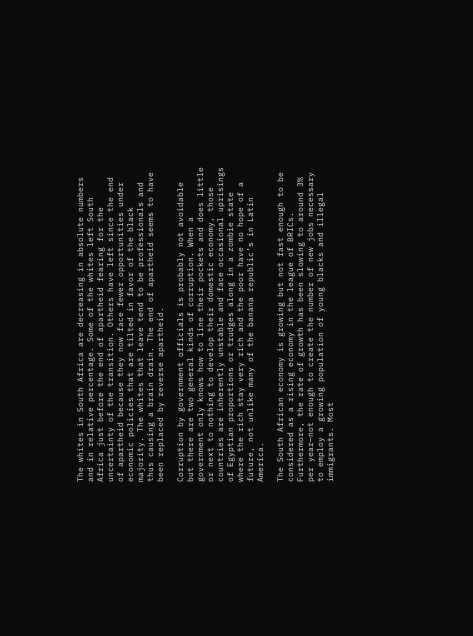The whites in South Africa are decreasing in absolute numbers and in relative percentage. Some of the whites left South Africa just before the end of apartheid fearing for the uncertainty of the transition. Others have left since the end of apartheid because they now face fewer opportunities under economic policies that are tilted in favor of the black majority. The whites that leave tend to be professionals and thus causing a brain drain. The end of apartheid seems to have been replaced by reverse apartheid.

Corruption by government officials is probably not avoidable but there are two general kinds of corruption. When a government only knows how to line their pockets and does little or next to nothing to develop their domestic economy, those countries are inherently unstable and face occasional uprisings of Egyptian proportions or trudges along in a zombie state where the rich stay very rich and the poor have no hope of a future, not unlike many of the banana republic’s in Latin America.

The South African economy is growing but not fast enough to be considered as a rising economy in the league of BRICs. Furthermore, the rate of growth has been slowing to around 3% per year—not enough to create the number of new jobs necessary to employ a growing population of young blacks and illegal immigrants. Most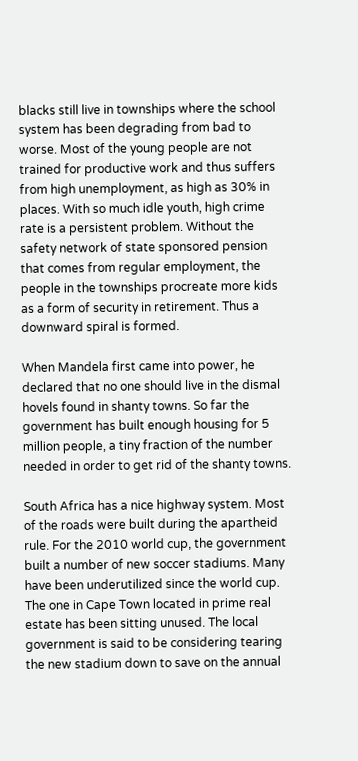blacks still live in townships where the school system has been degrading from bad to worse. Most of the young people are not trained for productive work and thus suffers from high unemployment, as high as 30% in places. With so much idle youth, high crime rate is a persistent problem. Without the safety network of state sponsored pension that comes from regular employment, the people in the townships procreate more kids as a form of security in retirement. Thus a downward spiral is formed.

When Mandela first came into power, he declared that no one should live in the dismal hovels found in shanty towns. So far the government has built enough housing for 5 million people, a tiny fraction of the number needed in order to get rid of the shanty towns.

South Africa has a nice highway system. Most of the roads were built during the apartheid rule. For the 2010 world cup, the government built a number of new soccer stadiums. Many have been underutilized since the world cup. The one in Cape Town located in prime real estate has been sitting unused. The local government is said to be considering tearing the new stadium down to save on the annual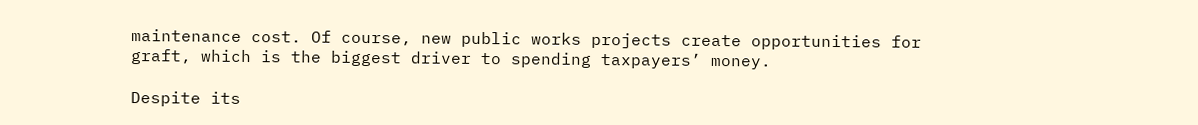maintenance cost. Of course, new public works projects create opportunities for graft, which is the biggest driver to spending taxpayers’ money.

Despite its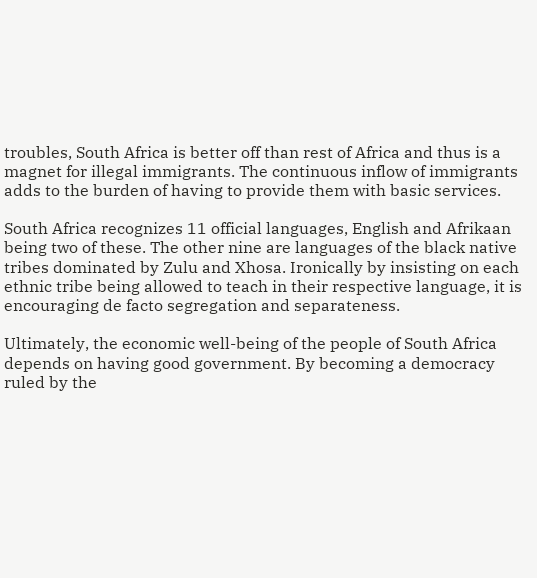troubles, South Africa is better off than rest of Africa and thus is a magnet for illegal immigrants. The continuous inflow of immigrants adds to the burden of having to provide them with basic services.

South Africa recognizes 11 official languages, English and Afrikaan being two of these. The other nine are languages of the black native tribes dominated by Zulu and Xhosa. Ironically by insisting on each ethnic tribe being allowed to teach in their respective language, it is encouraging de facto segregation and separateness.

Ultimately, the economic well-being of the people of South Africa depends on having good government. By becoming a democracy ruled by the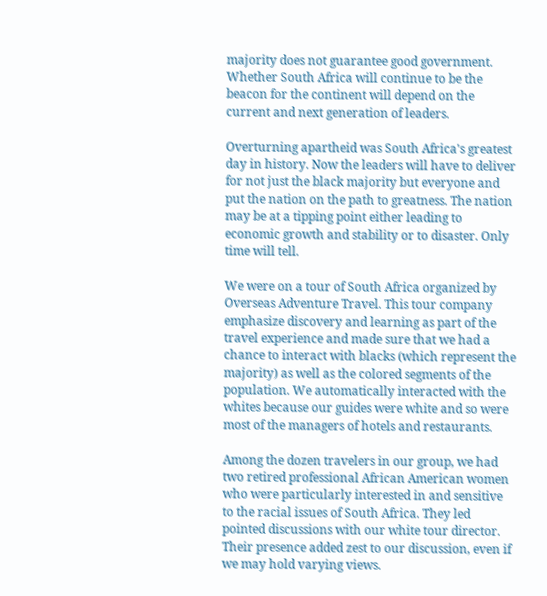majority does not guarantee good government. Whether South Africa will continue to be the beacon for the continent will depend on the current and next generation of leaders.

Overturning apartheid was South Africa's greatest day in history. Now the leaders will have to deliver for not just the black majority but everyone and put the nation on the path to greatness. The nation may be at a tipping point either leading to economic growth and stability or to disaster. Only time will tell.

We were on a tour of South Africa organized by Overseas Adventure Travel. This tour company emphasize discovery and learning as part of the travel experience and made sure that we had a chance to interact with blacks (which represent the majority) as well as the colored segments of the population. We automatically interacted with the whites because our guides were white and so were most of the managers of hotels and restaurants.

Among the dozen travelers in our group, we had two retired professional African American women who were particularly interested in and sensitive to the racial issues of South Africa. They led pointed discussions with our white tour director. Their presence added zest to our discussion, even if we may hold varying views.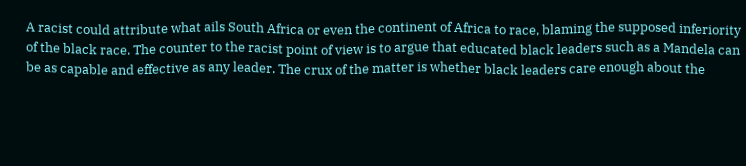A racist could attribute what ails South Africa or even the continent of Africa to race, blaming the supposed inferiority of the black race. The counter to the racist point of view is to argue that educated black leaders such as a Mandela can be as capable and effective as any leader. The crux of the matter is whether black leaders care enough about the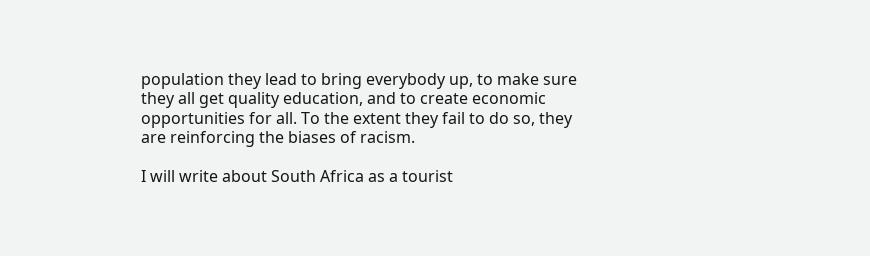population they lead to bring everybody up, to make sure they all get quality education, and to create economic opportunities for all. To the extent they fail to do so, they are reinforcing the biases of racism.

I will write about South Africa as a tourist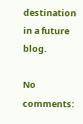destination in a future blog.

No comments: